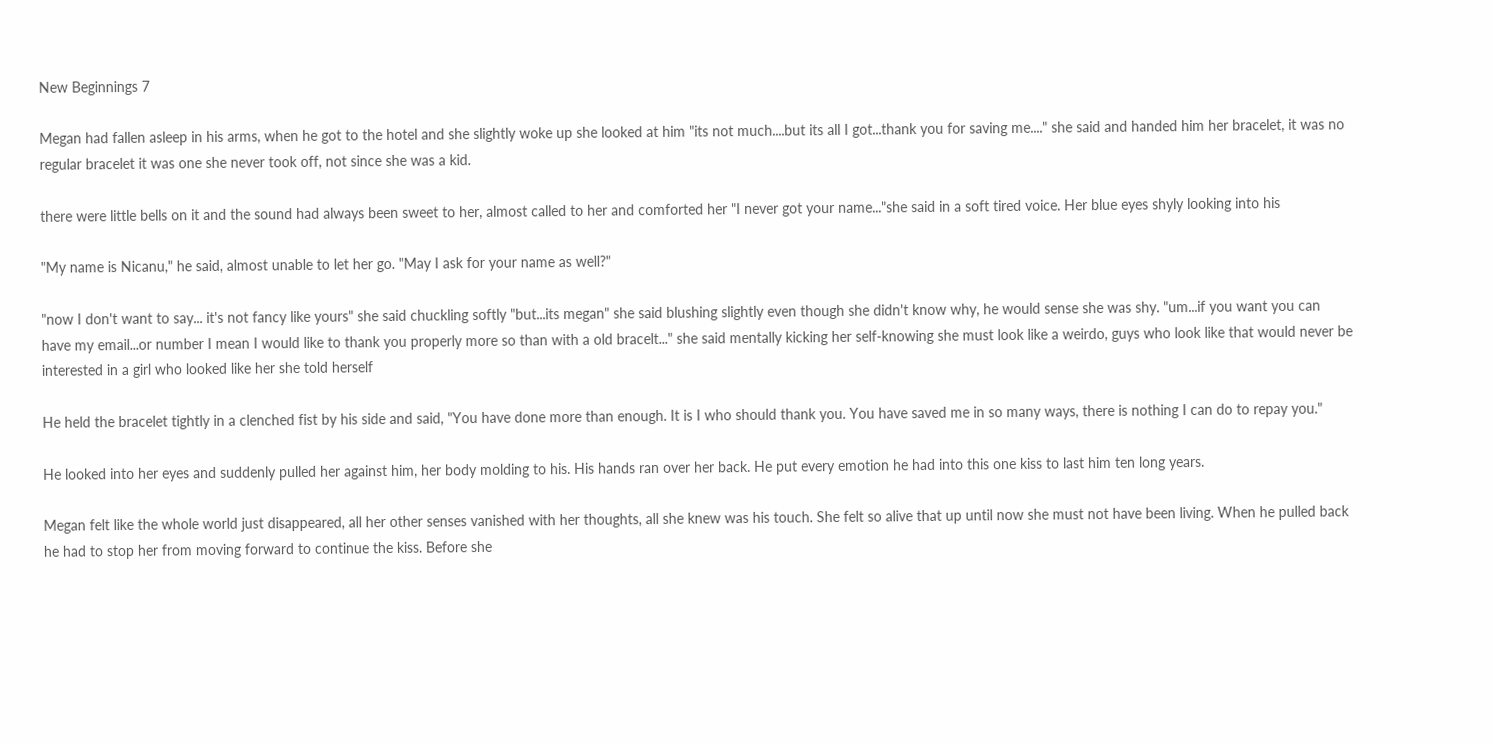New Beginnings 7

Megan had fallen asleep in his arms, when he got to the hotel and she slightly woke up she looked at him "its not much....but its all I got...thank you for saving me...." she said and handed him her bracelet, it was no regular bracelet it was one she never took off, not since she was a kid.

there were little bells on it and the sound had always been sweet to her, almost called to her and comforted her "I never got your name..."she said in a soft tired voice. Her blue eyes shyly looking into his

"My name is Nicanu," he said, almost unable to let her go. "May I ask for your name as well?"

"now I don't want to say... it's not fancy like yours" she said chuckling softly "but...its megan" she said blushing slightly even though she didn't know why, he would sense she was shy. "um...if you want you can have my email...or number I mean I would like to thank you properly more so than with a old bracelt..." she said mentally kicking her self-knowing she must look like a weirdo, guys who look like that would never be interested in a girl who looked like her she told herself

He held the bracelet tightly in a clenched fist by his side and said, "You have done more than enough. It is I who should thank you. You have saved me in so many ways, there is nothing I can do to repay you."

He looked into her eyes and suddenly pulled her against him, her body molding to his. His hands ran over her back. He put every emotion he had into this one kiss to last him ten long years.

Megan felt like the whole world just disappeared, all her other senses vanished with her thoughts, all she knew was his touch. She felt so alive that up until now she must not have been living. When he pulled back he had to stop her from moving forward to continue the kiss. Before she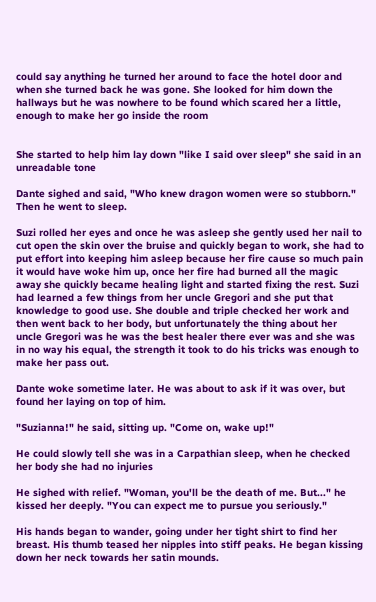could say anything he turned her around to face the hotel door and when she turned back he was gone. She looked for him down the hallways but he was nowhere to be found which scared her a little, enough to make her go inside the room


She started to help him lay down "like I said over sleep" she said in an unreadable tone

Dante sighed and said, "Who knew dragon women were so stubborn." Then he went to sleep.

Suzi rolled her eyes and once he was asleep she gently used her nail to cut open the skin over the bruise and quickly began to work, she had to put effort into keeping him asleep because her fire cause so much pain it would have woke him up, once her fire had burned all the magic away she quickly became healing light and started fixing the rest. Suzi had learned a few things from her uncle Gregori and she put that knowledge to good use. She double and triple checked her work and then went back to her body, but unfortunately the thing about her uncle Gregori was he was the best healer there ever was and she was in no way his equal, the strength it took to do his tricks was enough to make her pass out.

Dante woke sometime later. He was about to ask if it was over, but found her laying on top of him.

"Suzianna!" he said, sitting up. "Come on, wake up!"

He could slowly tell she was in a Carpathian sleep, when he checked her body she had no injuries

He sighed with relief. "Woman, you'll be the death of me. But..." he kissed her deeply. "You can expect me to pursue you seriously."

His hands began to wander, going under her tight shirt to find her breast. His thumb teased her nipples into stiff peaks. He began kissing down her neck towards her satin mounds.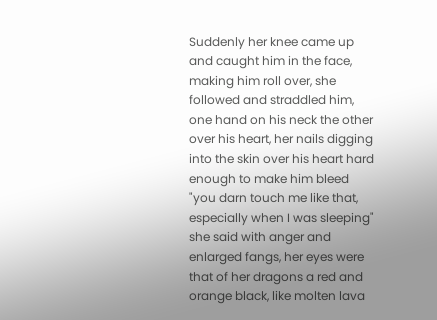Suddenly her knee came up and caught him in the face, making him roll over, she followed and straddled him, one hand on his neck the other over his heart, her nails digging into the skin over his heart hard enough to make him bleed "you darn touch me like that, especially when I was sleeping" she said with anger and enlarged fangs, her eyes were that of her dragons a red and orange black, like molten lava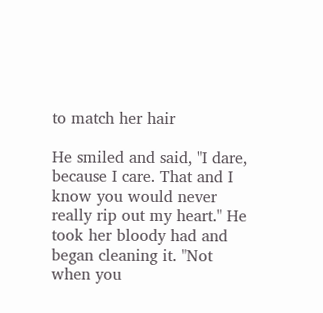to match her hair

He smiled and said, "I dare, because I care. That and I know you would never really rip out my heart." He took her bloody had and began cleaning it. "Not when you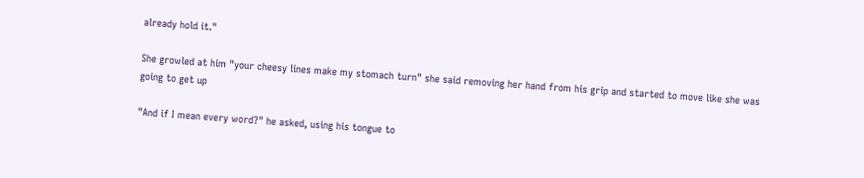already hold it."

She growled at him "your cheesy lines make my stomach turn" she said removing her hand from his grip and started to move like she was going to get up

"And if I mean every word?" he asked, using his tongue to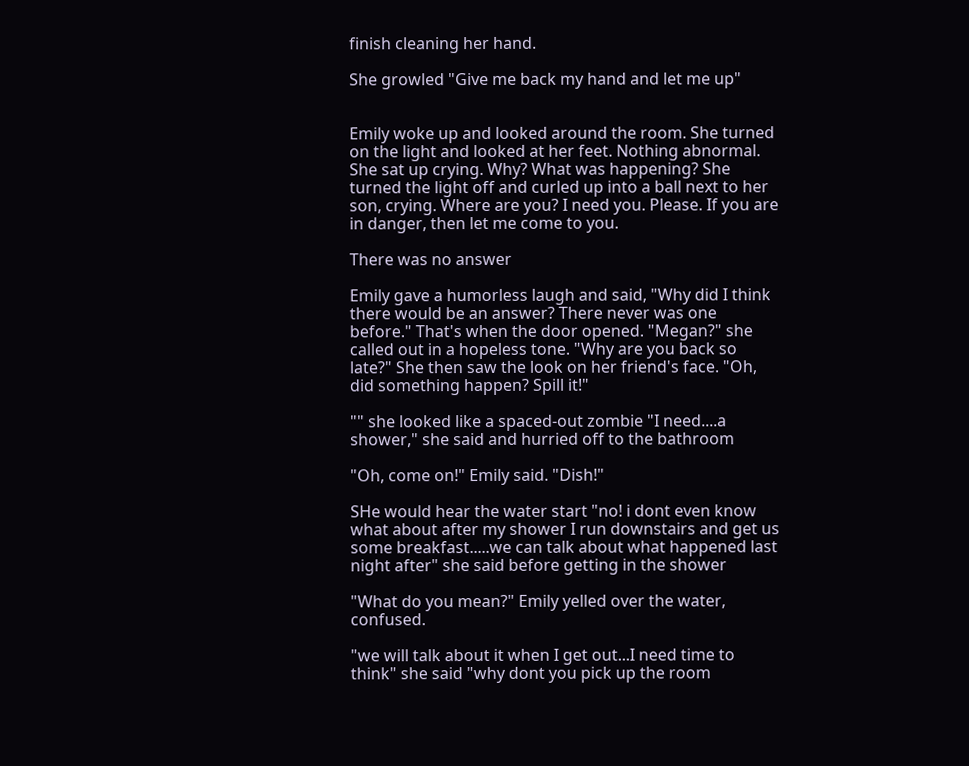finish cleaning her hand.

She growled "Give me back my hand and let me up"


Emily woke up and looked around the room. She turned on the light and looked at her feet. Nothing abnormal. She sat up crying. Why? What was happening? She turned the light off and curled up into a ball next to her son, crying. Where are you? I need you. Please. If you are in danger, then let me come to you.

There was no answer

Emily gave a humorless laugh and said, "Why did I think there would be an answer? There never was one before." That's when the door opened. "Megan?" she called out in a hopeless tone. "Why are you back so late?" She then saw the look on her friend's face. "Oh, did something happen? Spill it!"

"" she looked like a spaced-out zombie "I need....a shower," she said and hurried off to the bathroom

"Oh, come on!" Emily said. "Dish!"

SHe would hear the water start "no! i dont even know what about after my shower I run downstairs and get us some breakfast.....we can talk about what happened last night after" she said before getting in the shower

"What do you mean?" Emily yelled over the water, confused.

"we will talk about it when I get out...I need time to think" she said "why dont you pick up the room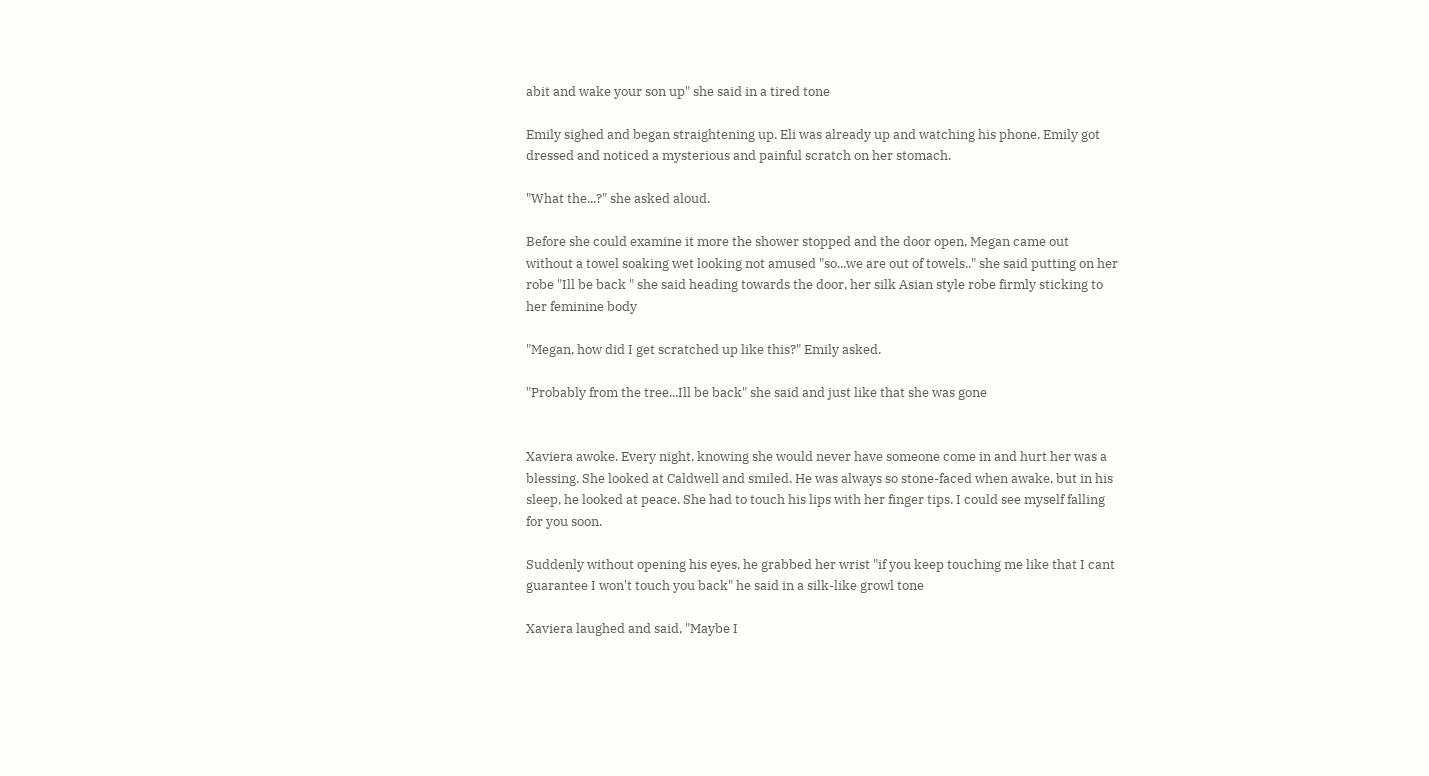abit and wake your son up" she said in a tired tone

Emily sighed and began straightening up. Eli was already up and watching his phone. Emily got dressed and noticed a mysterious and painful scratch on her stomach.

"What the...?" she asked aloud.

Before she could examine it more the shower stopped and the door open, Megan came out without a towel soaking wet looking not amused "so...we are out of towels.." she said putting on her robe "Ill be back " she said heading towards the door, her silk Asian style robe firmly sticking to her feminine body

"Megan, how did I get scratched up like this?" Emily asked.

"Probably from the tree...Ill be back" she said and just like that she was gone


Xaviera awoke. Every night, knowing she would never have someone come in and hurt her was a blessing. She looked at Caldwell and smiled. He was always so stone-faced when awake, but in his sleep, he looked at peace. She had to touch his lips with her finger tips. I could see myself falling for you soon.

Suddenly without opening his eyes, he grabbed her wrist "if you keep touching me like that I cant guarantee I won't touch you back" he said in a silk-like growl tone

Xaviera laughed and said, "Maybe I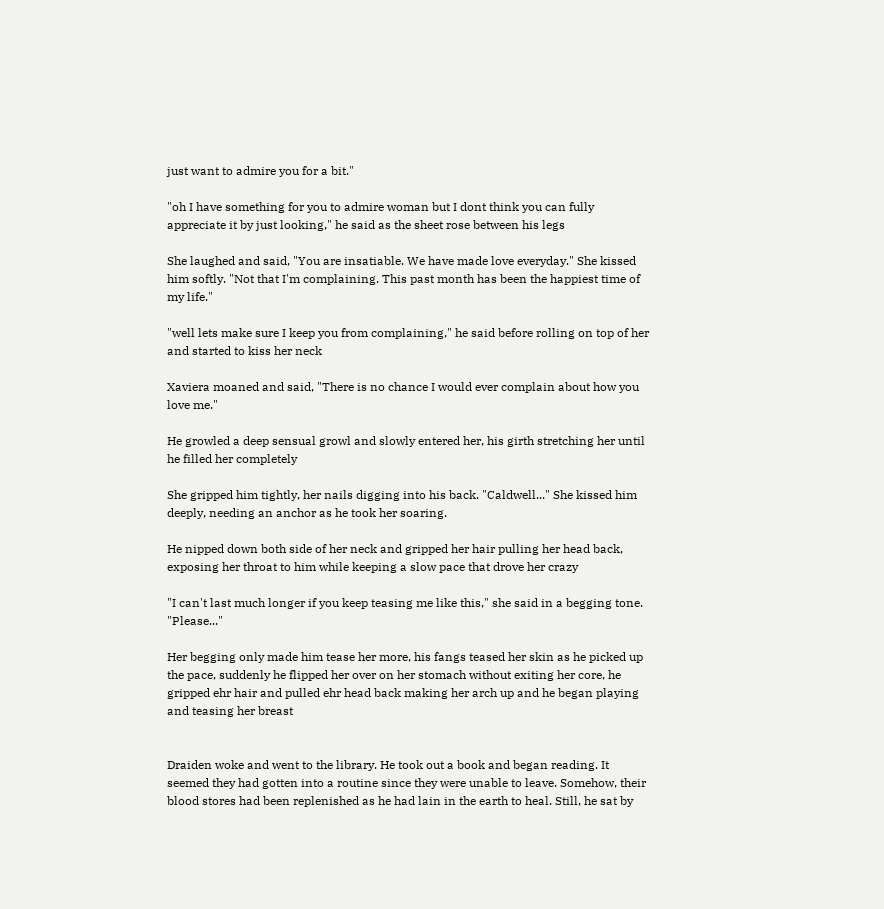just want to admire you for a bit."

"oh I have something for you to admire woman but I dont think you can fully appreciate it by just looking," he said as the sheet rose between his legs

She laughed and said, "You are insatiable. We have made love everyday." She kissed him softly. "Not that I'm complaining. This past month has been the happiest time of my life."

"well lets make sure I keep you from complaining," he said before rolling on top of her and started to kiss her neck

Xaviera moaned and said, "There is no chance I would ever complain about how you love me."

He growled a deep sensual growl and slowly entered her, his girth stretching her until he filled her completely

She gripped him tightly, her nails digging into his back. "Caldwell..." She kissed him deeply, needing an anchor as he took her soaring.

He nipped down both side of her neck and gripped her hair pulling her head back, exposing her throat to him while keeping a slow pace that drove her crazy

"I can't last much longer if you keep teasing me like this," she said in a begging tone. "Please..."

Her begging only made him tease her more, his fangs teased her skin as he picked up the pace, suddenly he flipped her over on her stomach without exiting her core, he gripped ehr hair and pulled ehr head back making her arch up and he began playing and teasing her breast


Draiden woke and went to the library. He took out a book and began reading. It seemed they had gotten into a routine since they were unable to leave. Somehow, their blood stores had been replenished as he had lain in the earth to heal. Still, he sat by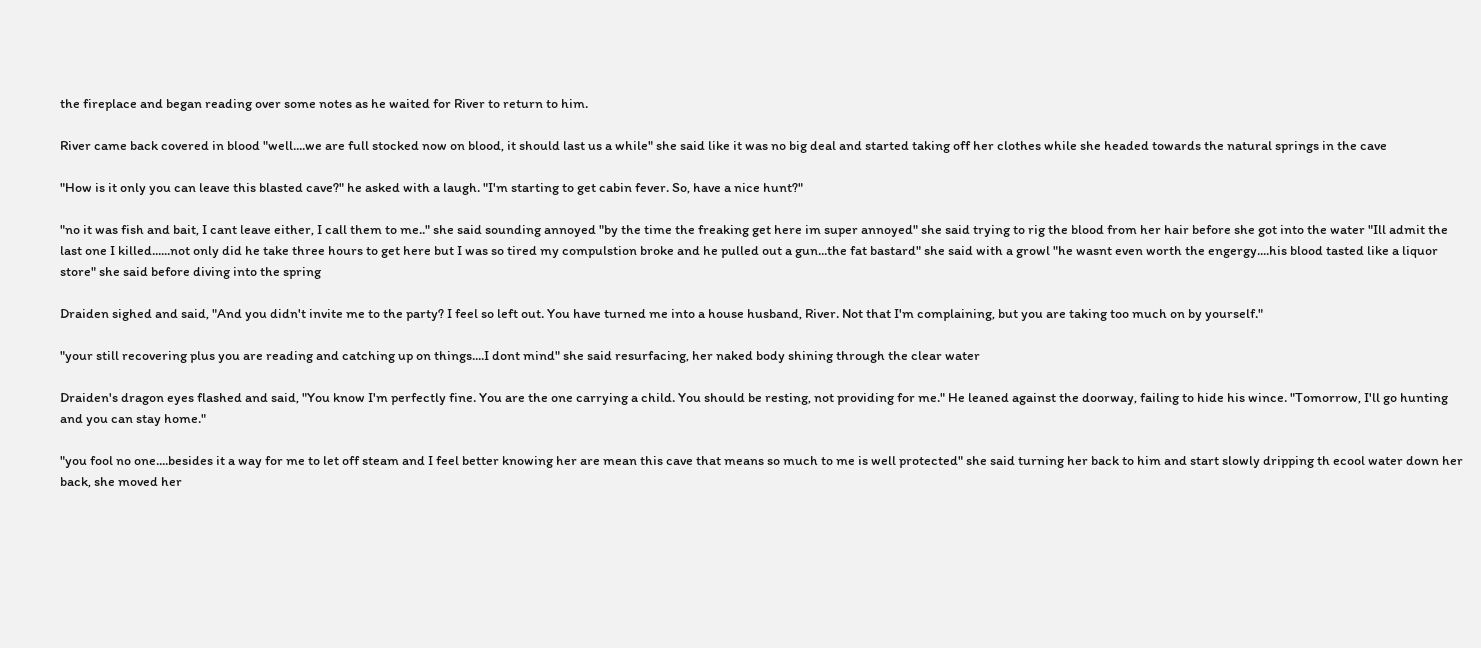the fireplace and began reading over some notes as he waited for River to return to him.

River came back covered in blood "well....we are full stocked now on blood, it should last us a while" she said like it was no big deal and started taking off her clothes while she headed towards the natural springs in the cave

"How is it only you can leave this blasted cave?" he asked with a laugh. "I'm starting to get cabin fever. So, have a nice hunt?"

"no it was fish and bait, I cant leave either, I call them to me.." she said sounding annoyed "by the time the freaking get here im super annoyed" she said trying to rig the blood from her hair before she got into the water "Ill admit the last one I killed......not only did he take three hours to get here but I was so tired my compulstion broke and he pulled out a gun...the fat bastard" she said with a growl "he wasnt even worth the engergy....his blood tasted like a liquor store" she said before diving into the spring

Draiden sighed and said, "And you didn't invite me to the party? I feel so left out. You have turned me into a house husband, River. Not that I'm complaining, but you are taking too much on by yourself."

"your still recovering plus you are reading and catching up on things....I dont mind" she said resurfacing, her naked body shining through the clear water

Draiden's dragon eyes flashed and said, "You know I'm perfectly fine. You are the one carrying a child. You should be resting, not providing for me." He leaned against the doorway, failing to hide his wince. "Tomorrow, I'll go hunting and you can stay home."

"you fool no one....besides it a way for me to let off steam and I feel better knowing her are mean this cave that means so much to me is well protected" she said turning her back to him and start slowly dripping th ecool water down her back, she moved her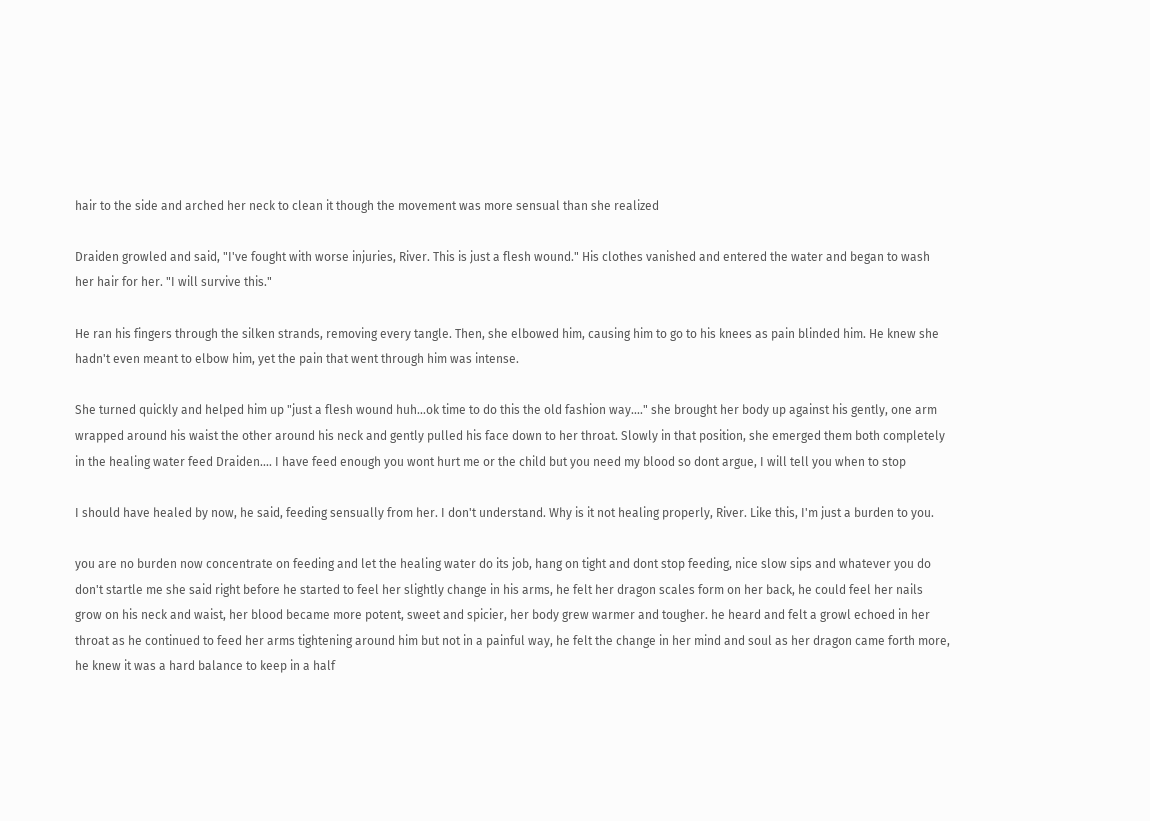hair to the side and arched her neck to clean it though the movement was more sensual than she realized

Draiden growled and said, "I've fought with worse injuries, River. This is just a flesh wound." His clothes vanished and entered the water and began to wash her hair for her. "I will survive this."

He ran his fingers through the silken strands, removing every tangle. Then, she elbowed him, causing him to go to his knees as pain blinded him. He knew she hadn't even meant to elbow him, yet the pain that went through him was intense.

She turned quickly and helped him up "just a flesh wound huh...ok time to do this the old fashion way...." she brought her body up against his gently, one arm wrapped around his waist the other around his neck and gently pulled his face down to her throat. Slowly in that position, she emerged them both completely in the healing water feed Draiden.... I have feed enough you wont hurt me or the child but you need my blood so dont argue, I will tell you when to stop

I should have healed by now, he said, feeding sensually from her. I don't understand. Why is it not healing properly, River. Like this, I'm just a burden to you.

you are no burden now concentrate on feeding and let the healing water do its job, hang on tight and dont stop feeding, nice slow sips and whatever you do don't startle me she said right before he started to feel her slightly change in his arms, he felt her dragon scales form on her back, he could feel her nails grow on his neck and waist, her blood became more potent, sweet and spicier, her body grew warmer and tougher. he heard and felt a growl echoed in her throat as he continued to feed her arms tightening around him but not in a painful way, he felt the change in her mind and soul as her dragon came forth more, he knew it was a hard balance to keep in a half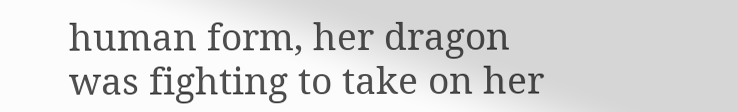human form, her dragon was fighting to take on her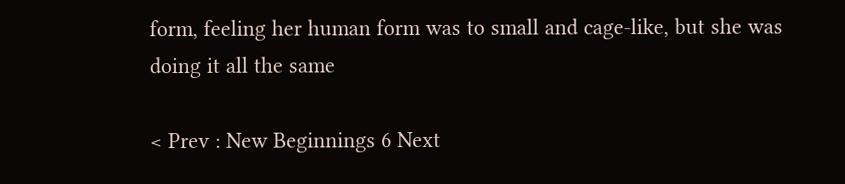form, feeling her human form was to small and cage-like, but she was doing it all the same

< Prev : New Beginnings 6 Next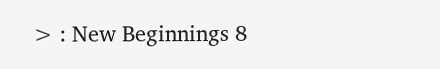> : New Beginnings 8